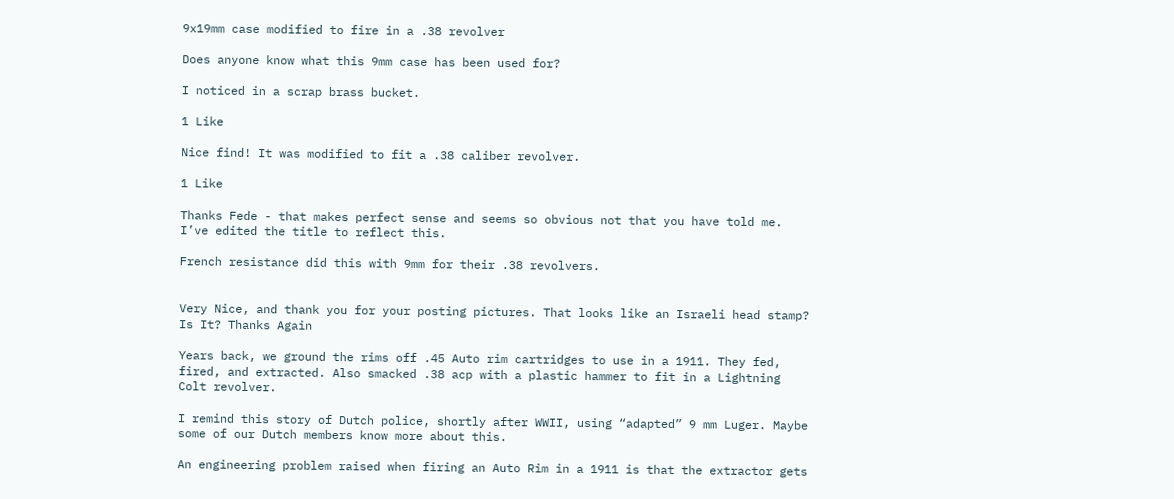9x19mm case modified to fire in a .38 revolver

Does anyone know what this 9mm case has been used for?

I noticed in a scrap brass bucket.

1 Like

Nice find! It was modified to fit a .38 caliber revolver.

1 Like

Thanks Fede - that makes perfect sense and seems so obvious not that you have told me. I’ve edited the title to reflect this.

French resistance did this with 9mm for their .38 revolvers.


Very Nice, and thank you for your posting pictures. That looks like an Israeli head stamp? Is It? Thanks Again

Years back, we ground the rims off .45 Auto rim cartridges to use in a 1911. They fed, fired, and extracted. Also smacked .38 acp with a plastic hammer to fit in a Lightning Colt revolver.

I remind this story of Dutch police, shortly after WWII, using “adapted” 9 mm Luger. Maybe some of our Dutch members know more about this.

An engineering problem raised when firing an Auto Rim in a 1911 is that the extractor gets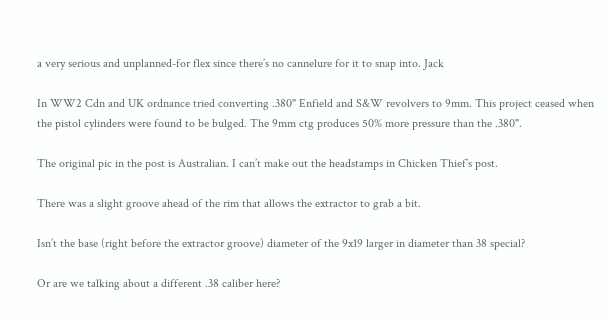a very serious and unplanned-for flex since there’s no cannelure for it to snap into. Jack

In WW2 Cdn and UK ordnance tried converting .380" Enfield and S&W revolvers to 9mm. This project ceased when the pistol cylinders were found to be bulged. The 9mm ctg produces 50% more pressure than the .380".

The original pic in the post is Australian. I can’t make out the headstamps in Chicken Thief’s post.

There was a slight groove ahead of the rim that allows the extractor to grab a bit.

Isn’t the base (right before the extractor groove) diameter of the 9x19 larger in diameter than 38 special?

Or are we talking about a different .38 caliber here?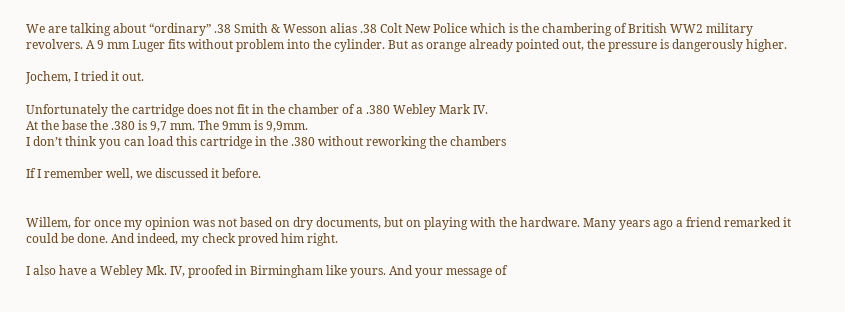We are talking about “ordinary” .38 Smith & Wesson alias .38 Colt New Police which is the chambering of British WW2 military revolvers. A 9 mm Luger fits without problem into the cylinder. But as orange already pointed out, the pressure is dangerously higher.

Jochem, I tried it out.

Unfortunately the cartridge does not fit in the chamber of a .380 Webley Mark IV.
At the base the .380 is 9,7 mm. The 9mm is 9,9mm.
I don’t think you can load this cartridge in the .380 without reworking the chambers

If I remember well, we discussed it before.


Willem, for once my opinion was not based on dry documents, but on playing with the hardware. Many years ago a friend remarked it could be done. And indeed, my check proved him right.

I also have a Webley Mk. IV, proofed in Birmingham like yours. And your message of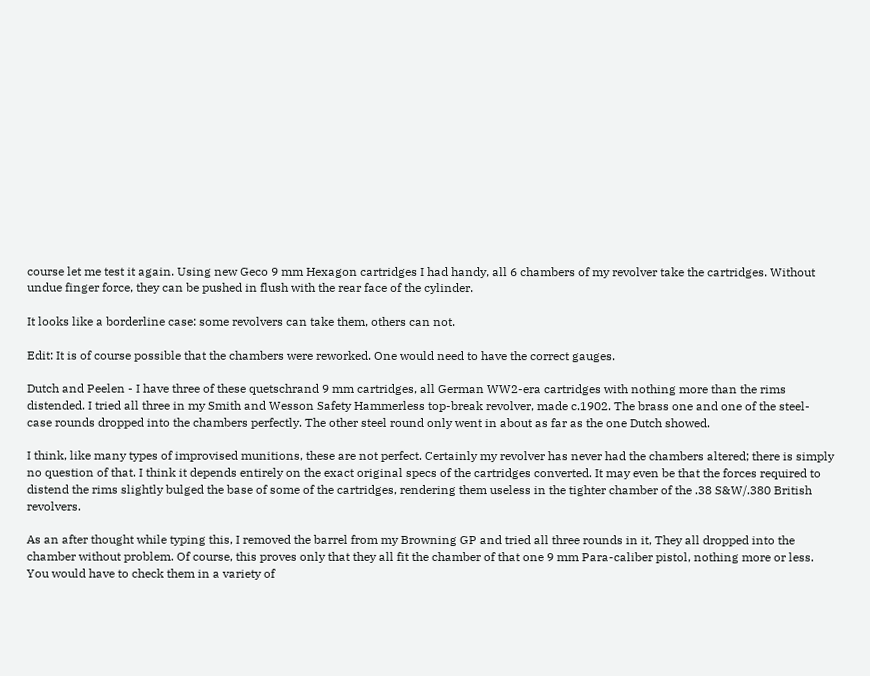course let me test it again. Using new Geco 9 mm Hexagon cartridges I had handy, all 6 chambers of my revolver take the cartridges. Without undue finger force, they can be pushed in flush with the rear face of the cylinder.

It looks like a borderline case: some revolvers can take them, others can not.

Edit: It is of course possible that the chambers were reworked. One would need to have the correct gauges.

Dutch and Peelen - I have three of these quetschrand 9 mm cartridges, all German WW2-era cartridges with nothing more than the rims distended. I tried all three in my Smith and Wesson Safety Hammerless top-break revolver, made c.1902. The brass one and one of the steel-case rounds dropped into the chambers perfectly. The other steel round only went in about as far as the one Dutch showed.

I think, like many types of improvised munitions, these are not perfect. Certainly my revolver has never had the chambers altered; there is simply no question of that. I think it depends entirely on the exact original specs of the cartridges converted. It may even be that the forces required to distend the rims slightly bulged the base of some of the cartridges, rendering them useless in the tighter chamber of the .38 S&W/.380 British revolvers.

As an after thought while typing this, I removed the barrel from my Browning GP and tried all three rounds in it, They all dropped into the chamber without problem. Of course, this proves only that they all fit the chamber of that one 9 mm Para-caliber pistol, nothing more or less. You would have to check them in a variety of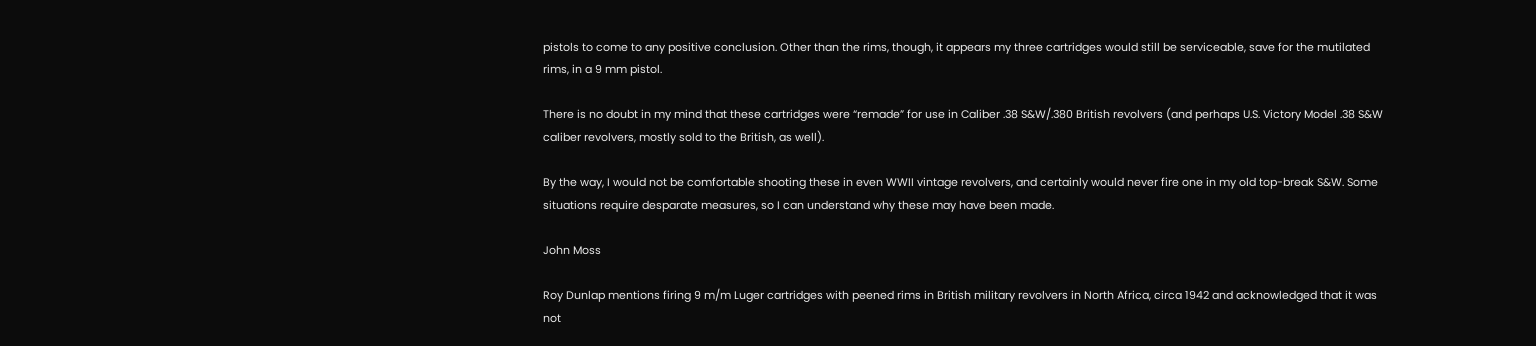pistols to come to any positive conclusion. Other than the rims, though, it appears my three cartridges would still be serviceable, save for the mutilated rims, in a 9 mm pistol.

There is no doubt in my mind that these cartridges were “remade” for use in Caliber .38 S&W/.380 British revolvers (and perhaps U.S. Victory Model .38 S&W caliber revolvers, mostly sold to the British, as well).

By the way, I would not be comfortable shooting these in even WWII vintage revolvers, and certainly would never fire one in my old top-break S&W. Some situations require desparate measures, so I can understand why these may have been made.

John Moss

Roy Dunlap mentions firing 9 m/m Luger cartridges with peened rims in British military revolvers in North Africa, circa 1942 and acknowledged that it was not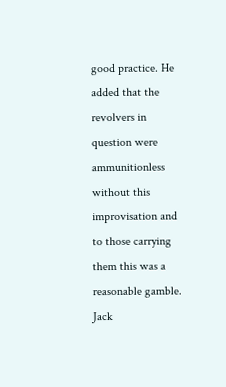good practice. He added that the revolvers in question were ammunitionless without this improvisation and to those carrying them this was a reasonable gamble. Jack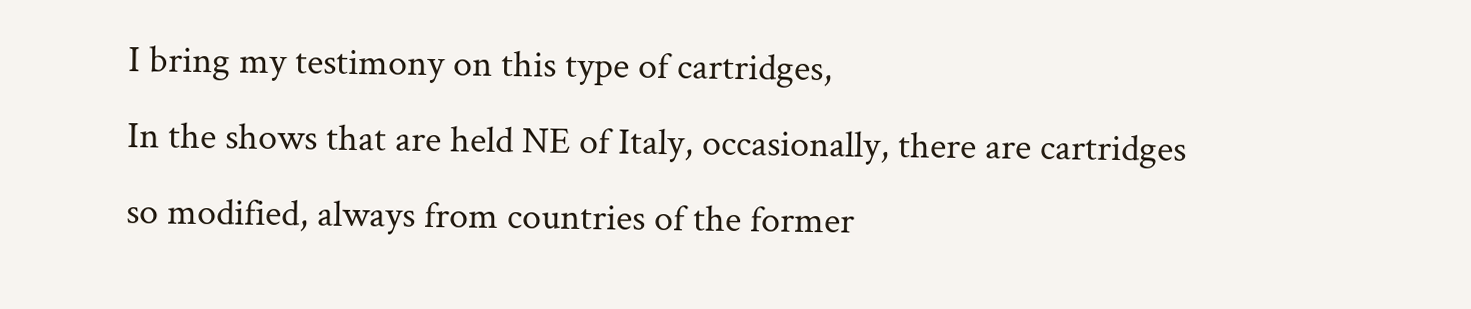I bring my testimony on this type of cartridges,
In the shows that are held NE of Italy, occasionally, there are cartridges so modified, always from countries of the former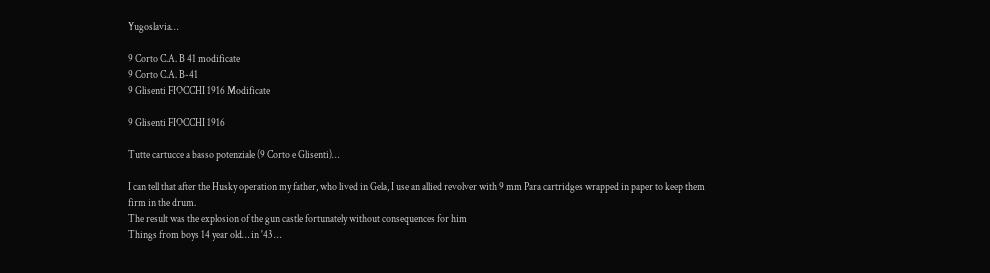Yugoslavia…

9 Corto C.A. B 41 modificate
9 Corto C.A. B-41
9 Glisenti FIOCCHI 1916 Modificate

9 Glisenti FIOCCHI 1916

Tutte cartucce a basso potenziale (9 Corto e Glisenti)…

I can tell that after the Husky operation my father, who lived in Gela, I use an allied revolver with 9 mm Para cartridges wrapped in paper to keep them firm in the drum.
The result was the explosion of the gun castle fortunately without consequences for him
Things from boys 14 year old… in '43 …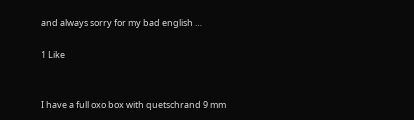and always sorry for my bad english …

1 Like


I have a full oxo box with quetschrand 9 mm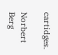cartidges.

Norbert Berg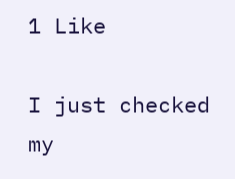1 Like

I just checked my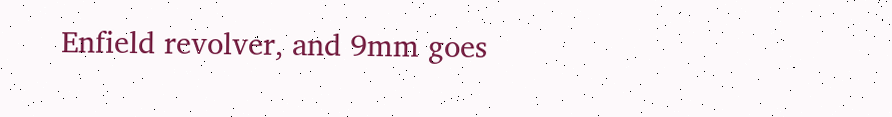Enfield revolver, and 9mm goes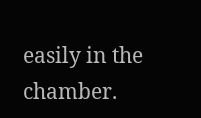easily in the chamber.